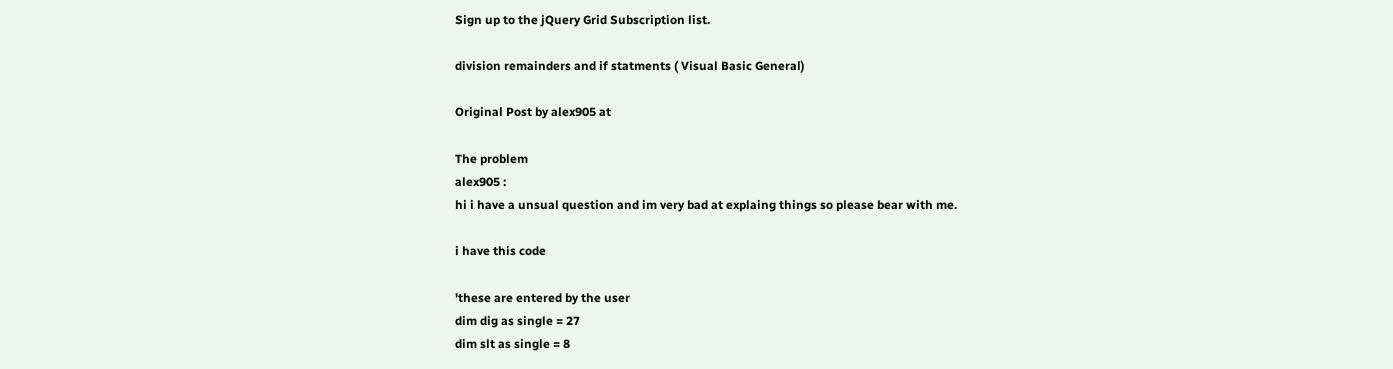Sign up to the jQuery Grid Subscription list.

division remainders and if statments ( Visual Basic General)

Original Post by alex905 at

The problem
alex905 :
hi i have a unsual question and im very bad at explaing things so please bear with me.

i have this code

'these are entered by the user
dim dig as single = 27
dim slt as single = 8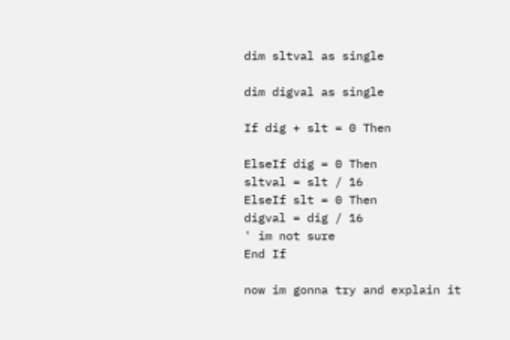dim sltval as single

dim digval as single

If dig + slt = 0 Then

ElseIf dig = 0 Then
sltval = slt / 16
ElseIf slt = 0 Then
digval = dig / 16
' im not sure
End If

now im gonna try and explain it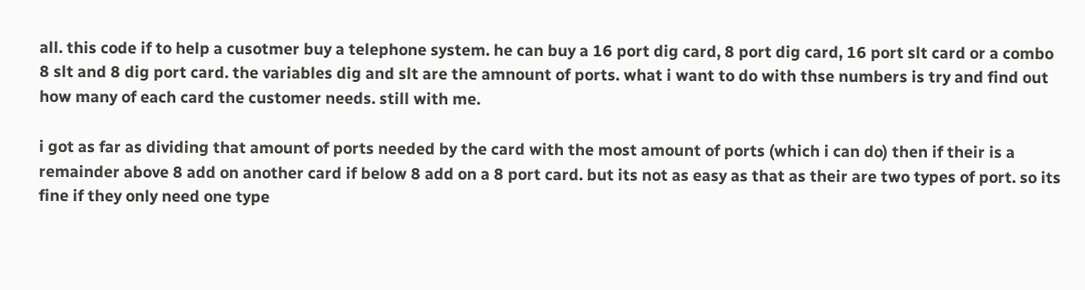all. this code if to help a cusotmer buy a telephone system. he can buy a 16 port dig card, 8 port dig card, 16 port slt card or a combo 8 slt and 8 dig port card. the variables dig and slt are the amnount of ports. what i want to do with thse numbers is try and find out how many of each card the customer needs. still with me.

i got as far as dividing that amount of ports needed by the card with the most amount of ports (which i can do) then if their is a remainder above 8 add on another card if below 8 add on a 8 port card. but its not as easy as that as their are two types of port. so its fine if they only need one type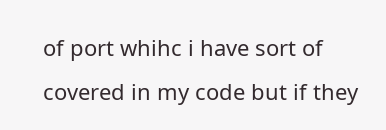of port whihc i have sort of covered in my code but if they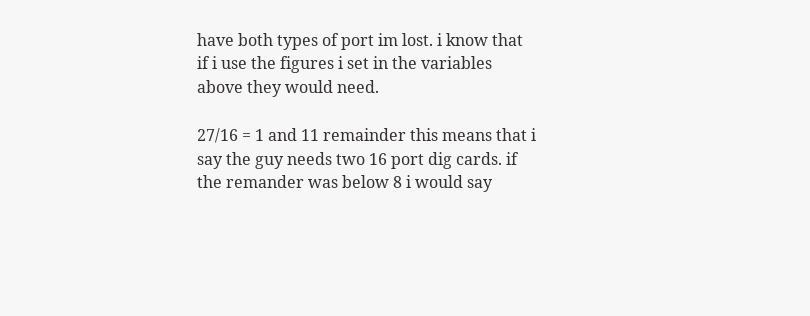have both types of port im lost. i know that if i use the figures i set in the variables above they would need.

27/16 = 1 and 11 remainder this means that i say the guy needs two 16 port dig cards. if the remander was below 8 i would say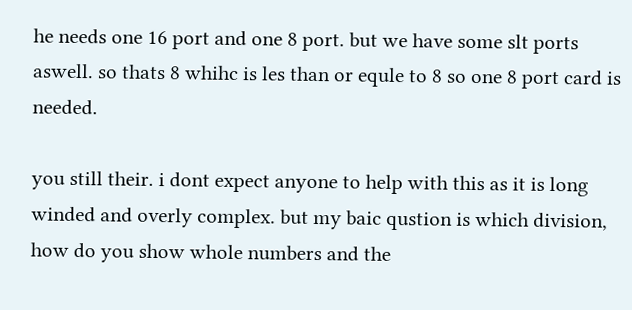he needs one 16 port and one 8 port. but we have some slt ports aswell. so thats 8 whihc is les than or equle to 8 so one 8 port card is needed.

you still their. i dont expect anyone to help with this as it is long winded and overly complex. but my baic qustion is which division, how do you show whole numbers and the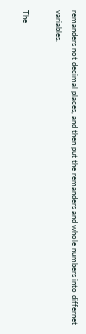remanders not decimal places, and then put the remanders and whole numbers into differnet variables.

The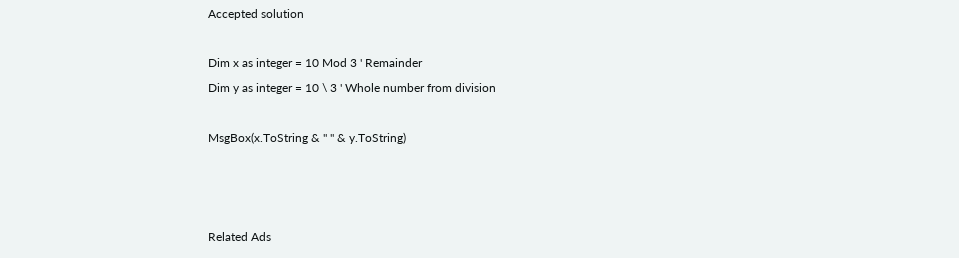Accepted solution

Dim x as integer = 10 Mod 3 ' Remainder
Dim y as integer = 10 \ 3 ' Whole number from division

MsgBox(x.ToString & " " & y.ToString)



Related Ads